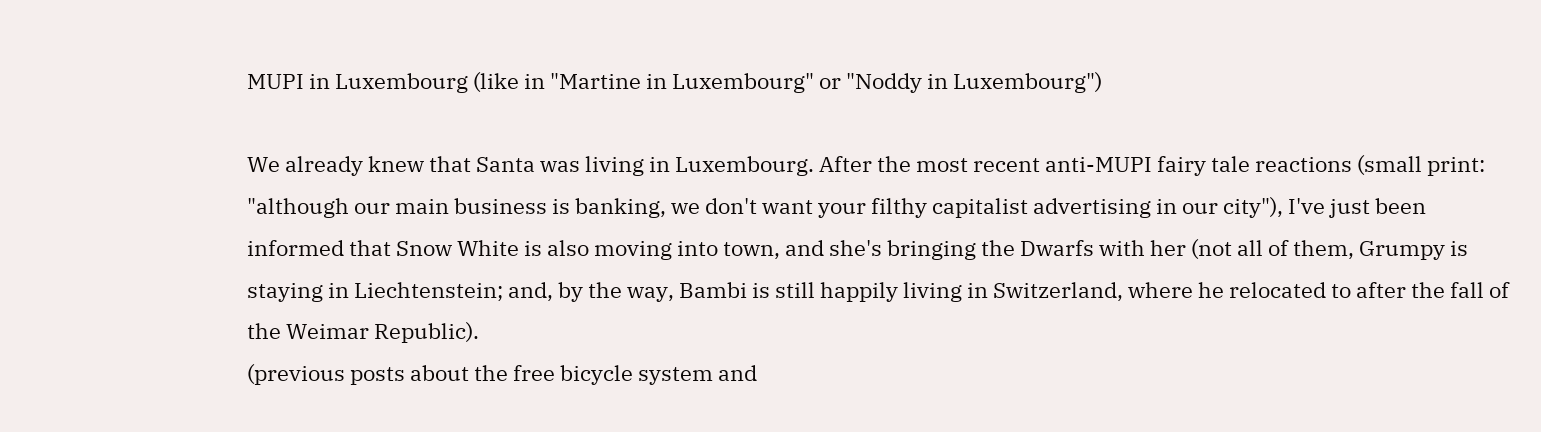MUPI in Luxembourg (like in "Martine in Luxembourg" or "Noddy in Luxembourg")

We already knew that Santa was living in Luxembourg. After the most recent anti-MUPI fairy tale reactions (small print: "although our main business is banking, we don't want your filthy capitalist advertising in our city"), I've just been informed that Snow White is also moving into town, and she's bringing the Dwarfs with her (not all of them, Grumpy is staying in Liechtenstein; and, by the way, Bambi is still happily living in Switzerland, where he relocated to after the fall of the Weimar Republic).
(previous posts about the free bicycle system and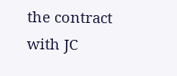the contract with JC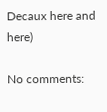Decaux here and here)

No comments: